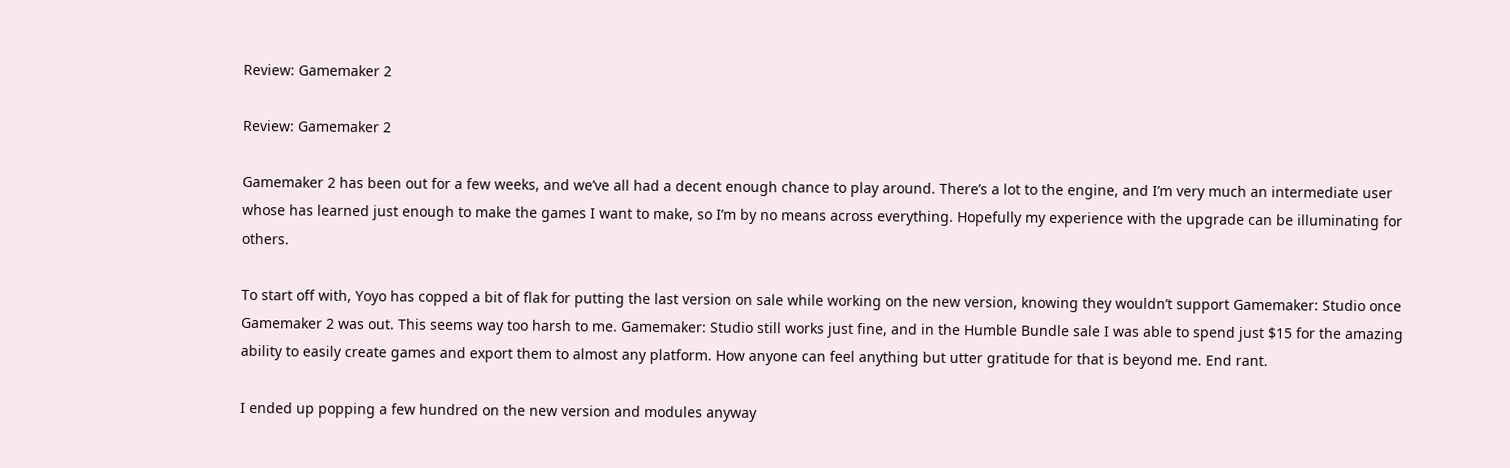Review: Gamemaker 2

Review: Gamemaker 2

Gamemaker 2 has been out for a few weeks, and we’ve all had a decent enough chance to play around. There’s a lot to the engine, and I’m very much an intermediate user whose has learned just enough to make the games I want to make, so I’m by no means across everything. Hopefully my experience with the upgrade can be illuminating for others.

To start off with, Yoyo has copped a bit of flak for putting the last version on sale while working on the new version, knowing they wouldn’t support Gamemaker: Studio once Gamemaker 2 was out. This seems way too harsh to me. Gamemaker: Studio still works just fine, and in the Humble Bundle sale I was able to spend just $15 for the amazing ability to easily create games and export them to almost any platform. How anyone can feel anything but utter gratitude for that is beyond me. End rant.

I ended up popping a few hundred on the new version and modules anyway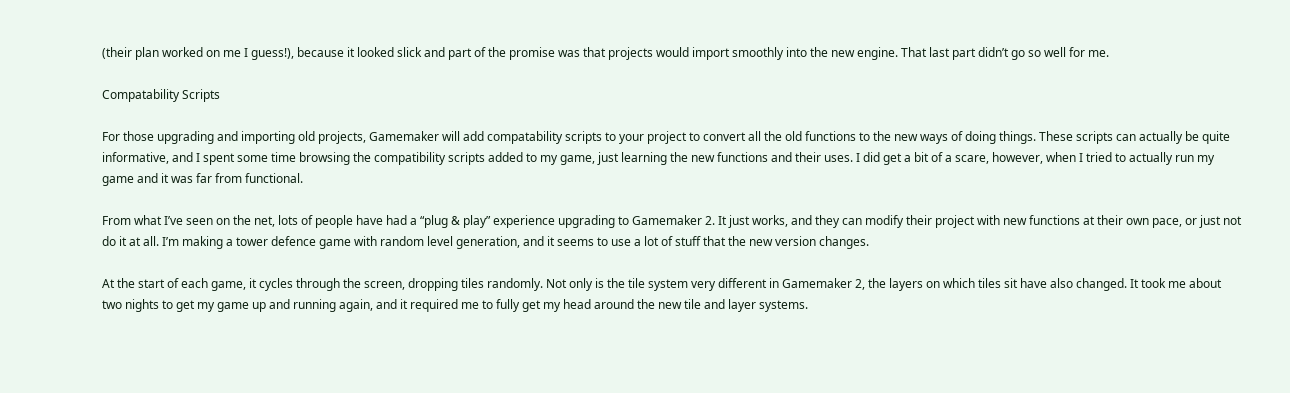(their plan worked on me I guess!), because it looked slick and part of the promise was that projects would import smoothly into the new engine. That last part didn’t go so well for me.

Compatability Scripts

For those upgrading and importing old projects, Gamemaker will add compatability scripts to your project to convert all the old functions to the new ways of doing things. These scripts can actually be quite informative, and I spent some time browsing the compatibility scripts added to my game, just learning the new functions and their uses. I did get a bit of a scare, however, when I tried to actually run my game and it was far from functional.

From what I’ve seen on the net, lots of people have had a “plug & play” experience upgrading to Gamemaker 2. It just works, and they can modify their project with new functions at their own pace, or just not do it at all. I’m making a tower defence game with random level generation, and it seems to use a lot of stuff that the new version changes.

At the start of each game, it cycles through the screen, dropping tiles randomly. Not only is the tile system very different in Gamemaker 2, the layers on which tiles sit have also changed. It took me about two nights to get my game up and running again, and it required me to fully get my head around the new tile and layer systems.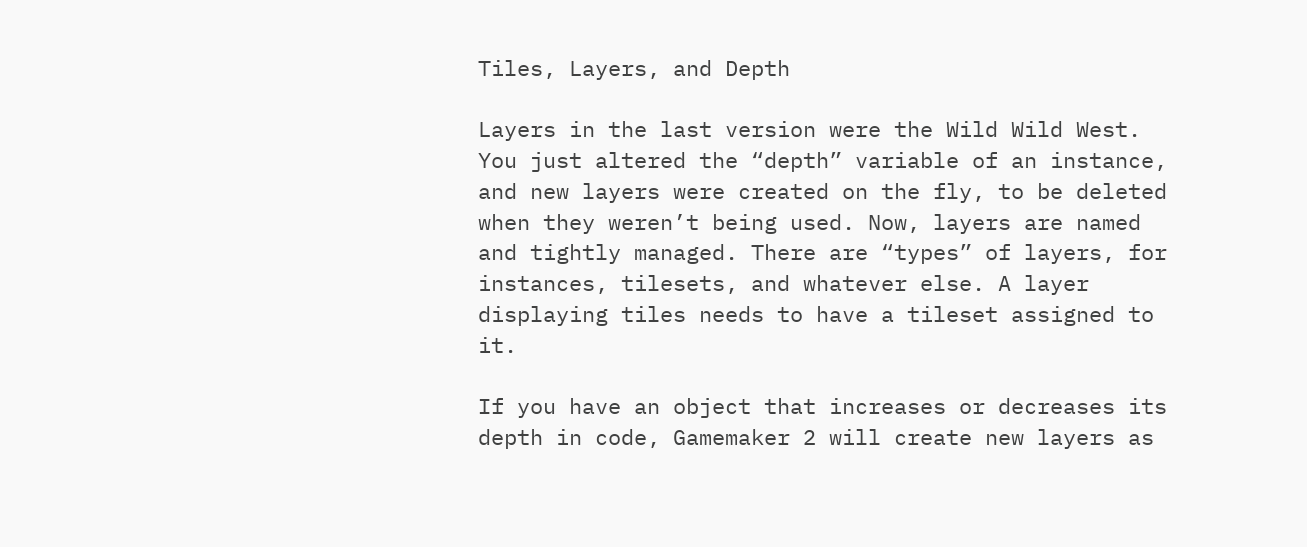Tiles, Layers, and Depth

Layers in the last version were the Wild Wild West. You just altered the “depth” variable of an instance, and new layers were created on the fly, to be deleted when they weren’t being used. Now, layers are named and tightly managed. There are “types” of layers, for instances, tilesets, and whatever else. A layer displaying tiles needs to have a tileset assigned to it.

If you have an object that increases or decreases its depth in code, Gamemaker 2 will create new layers as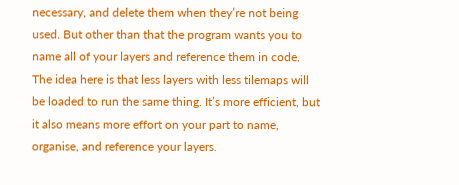necessary, and delete them when they’re not being used. But other than that the program wants you to name all of your layers and reference them in code. The idea here is that less layers with less tilemaps will be loaded to run the same thing. It’s more efficient, but it also means more effort on your part to name, organise, and reference your layers.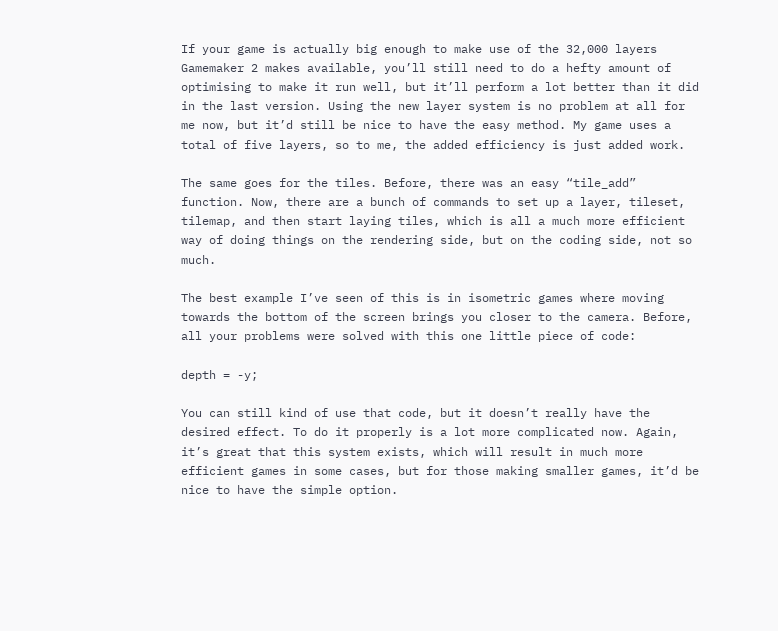If your game is actually big enough to make use of the 32,000 layers Gamemaker 2 makes available, you’ll still need to do a hefty amount of optimising to make it run well, but it’ll perform a lot better than it did in the last version. Using the new layer system is no problem at all for me now, but it’d still be nice to have the easy method. My game uses a total of five layers, so to me, the added efficiency is just added work.

The same goes for the tiles. Before, there was an easy “tile_add” function. Now, there are a bunch of commands to set up a layer, tileset, tilemap, and then start laying tiles, which is all a much more efficient way of doing things on the rendering side, but on the coding side, not so much.

The best example I’ve seen of this is in isometric games where moving towards the bottom of the screen brings you closer to the camera. Before, all your problems were solved with this one little piece of code:

depth = -y;

You can still kind of use that code, but it doesn’t really have the desired effect. To do it properly is a lot more complicated now. Again, it’s great that this system exists, which will result in much more efficient games in some cases, but for those making smaller games, it’d be nice to have the simple option.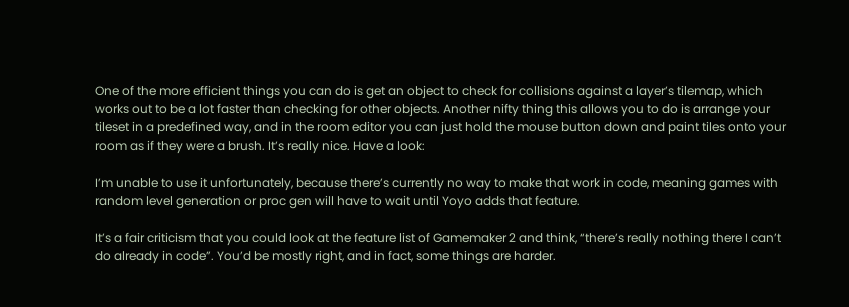One of the more efficient things you can do is get an object to check for collisions against a layer’s tilemap, which works out to be a lot faster than checking for other objects. Another nifty thing this allows you to do is arrange your tileset in a predefined way, and in the room editor you can just hold the mouse button down and paint tiles onto your room as if they were a brush. It’s really nice. Have a look:

I’m unable to use it unfortunately, because there’s currently no way to make that work in code, meaning games with random level generation or proc gen will have to wait until Yoyo adds that feature.

It’s a fair criticism that you could look at the feature list of Gamemaker 2 and think, “there’s really nothing there I can’t do already in code”. You’d be mostly right, and in fact, some things are harder.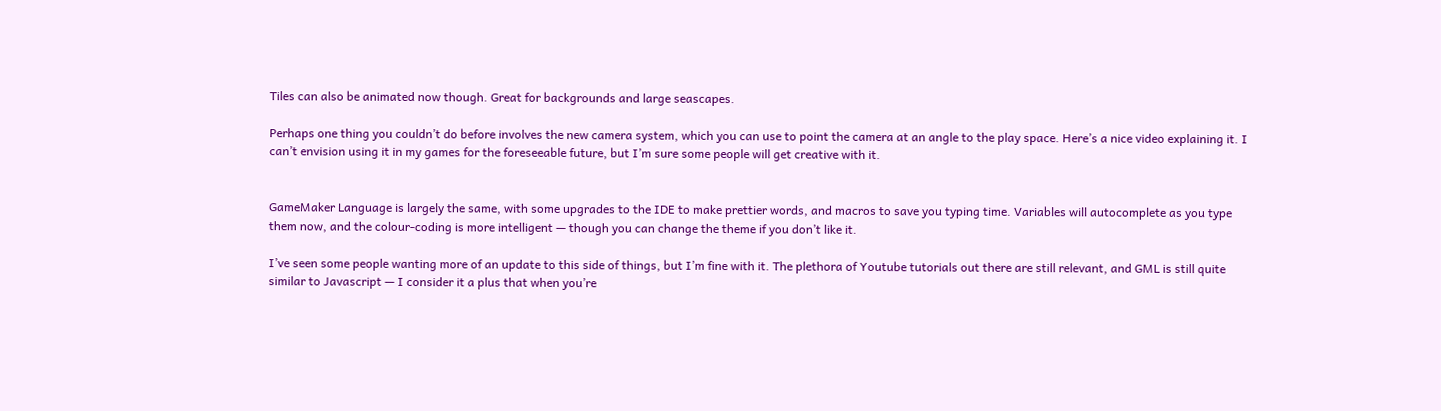Tiles can also be animated now though. Great for backgrounds and large seascapes.

Perhaps one thing you couldn’t do before involves the new camera system, which you can use to point the camera at an angle to the play space. Here’s a nice video explaining it. I can’t envision using it in my games for the foreseeable future, but I’m sure some people will get creative with it.


GameMaker Language is largely the same, with some upgrades to the IDE to make prettier words, and macros to save you typing time. Variables will autocomplete as you type them now, and the colour-coding is more intelligent — though you can change the theme if you don’t like it.

I’ve seen some people wanting more of an update to this side of things, but I’m fine with it. The plethora of Youtube tutorials out there are still relevant, and GML is still quite similar to Javascript — I consider it a plus that when you’re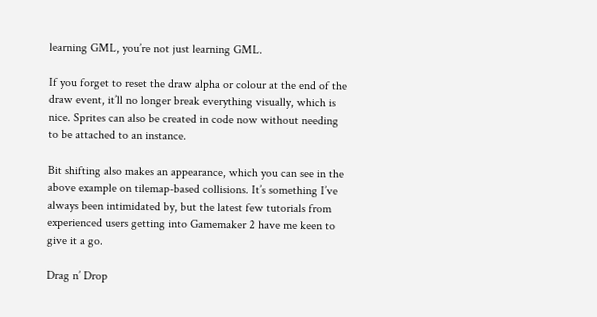learning GML, you’re not just learning GML.

If you forget to reset the draw alpha or colour at the end of the draw event, it’ll no longer break everything visually, which is nice. Sprites can also be created in code now without needing to be attached to an instance.

Bit shifting also makes an appearance, which you can see in the above example on tilemap-based collisions. It’s something I’ve always been intimidated by, but the latest few tutorials from experienced users getting into Gamemaker 2 have me keen to give it a go.

Drag n’ Drop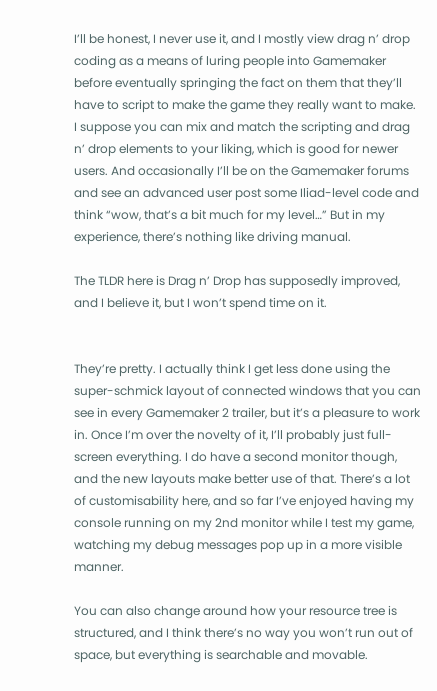I’ll be honest, I never use it, and I mostly view drag n’ drop coding as a means of luring people into Gamemaker before eventually springing the fact on them that they’ll have to script to make the game they really want to make. I suppose you can mix and match the scripting and drag n’ drop elements to your liking, which is good for newer users. And occasionally I’ll be on the Gamemaker forums and see an advanced user post some Iliad-level code and think “wow, that’s a bit much for my level…” But in my experience, there’s nothing like driving manual.

The TLDR here is Drag n’ Drop has supposedly improved, and I believe it, but I won’t spend time on it.


They’re pretty. I actually think I get less done using the super-schmick layout of connected windows that you can see in every Gamemaker 2 trailer, but it’s a pleasure to work in. Once I’m over the novelty of it, I’ll probably just full-screen everything. I do have a second monitor though, and the new layouts make better use of that. There’s a lot of customisability here, and so far I’ve enjoyed having my console running on my 2nd monitor while I test my game, watching my debug messages pop up in a more visible manner.

You can also change around how your resource tree is structured, and I think there’s no way you won’t run out of space, but everything is searchable and movable.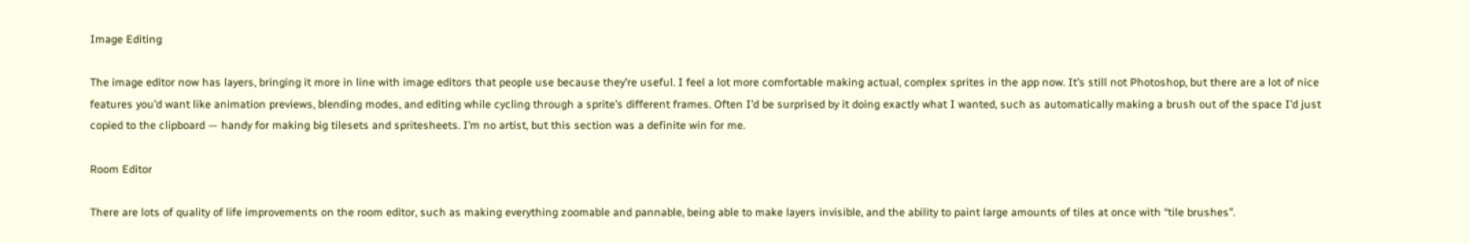Image Editing

The image editor now has layers, bringing it more in line with image editors that people use because they’re useful. I feel a lot more comfortable making actual, complex sprites in the app now. It’s still not Photoshop, but there are a lot of nice features you’d want like animation previews, blending modes, and editing while cycling through a sprite’s different frames. Often I’d be surprised by it doing exactly what I wanted, such as automatically making a brush out of the space I’d just copied to the clipboard — handy for making big tilesets and spritesheets. I’m no artist, but this section was a definite win for me.

Room Editor

There are lots of quality of life improvements on the room editor, such as making everything zoomable and pannable, being able to make layers invisible, and the ability to paint large amounts of tiles at once with “tile brushes”.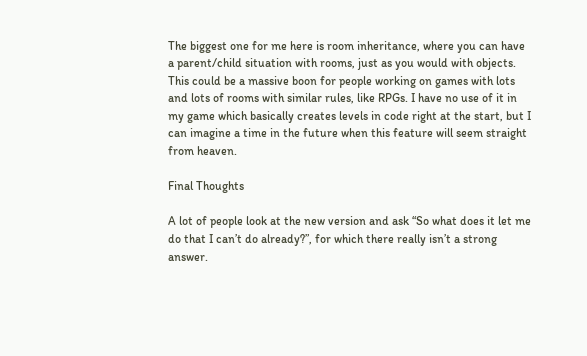The biggest one for me here is room inheritance, where you can have a parent/child situation with rooms, just as you would with objects. This could be a massive boon for people working on games with lots and lots of rooms with similar rules, like RPGs. I have no use of it in my game which basically creates levels in code right at the start, but I can imagine a time in the future when this feature will seem straight from heaven.

Final Thoughts

A lot of people look at the new version and ask “So what does it let me do that I can’t do already?”, for which there really isn’t a strong answer.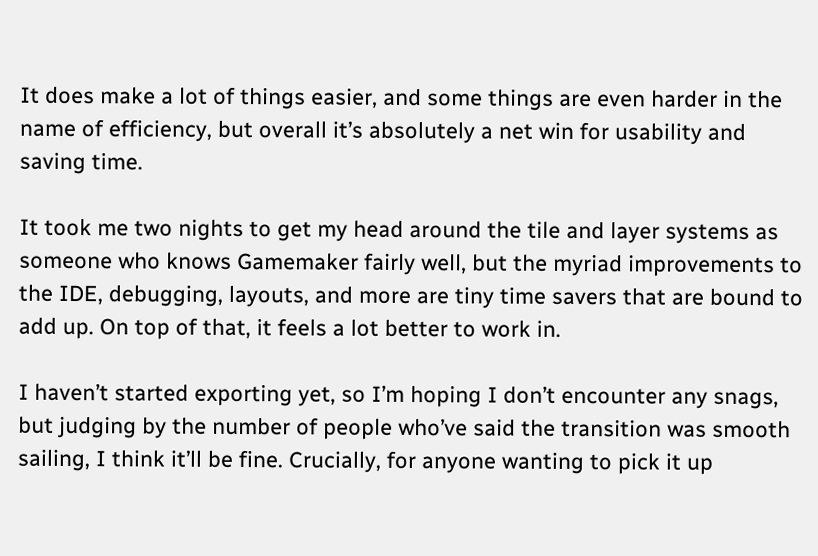It does make a lot of things easier, and some things are even harder in the name of efficiency, but overall it’s absolutely a net win for usability and saving time.

It took me two nights to get my head around the tile and layer systems as someone who knows Gamemaker fairly well, but the myriad improvements to the IDE, debugging, layouts, and more are tiny time savers that are bound to add up. On top of that, it feels a lot better to work in.

I haven’t started exporting yet, so I’m hoping I don’t encounter any snags, but judging by the number of people who’ve said the transition was smooth sailing, I think it’ll be fine. Crucially, for anyone wanting to pick it up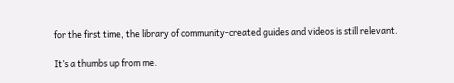for the first time, the library of community-created guides and videos is still relevant.

It’s a thumbs up from me.